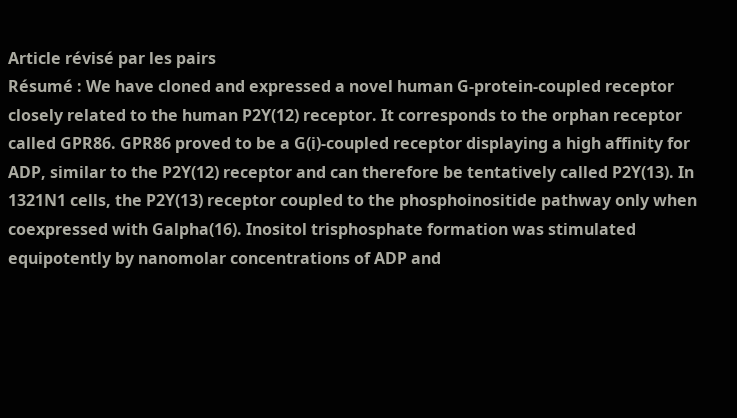Article révisé par les pairs
Résumé : We have cloned and expressed a novel human G-protein-coupled receptor closely related to the human P2Y(12) receptor. It corresponds to the orphan receptor called GPR86. GPR86 proved to be a G(i)-coupled receptor displaying a high affinity for ADP, similar to the P2Y(12) receptor and can therefore be tentatively called P2Y(13). In 1321N1 cells, the P2Y(13) receptor coupled to the phosphoinositide pathway only when coexpressed with Galpha(16). Inositol trisphosphate formation was stimulated equipotently by nanomolar concentrations of ADP and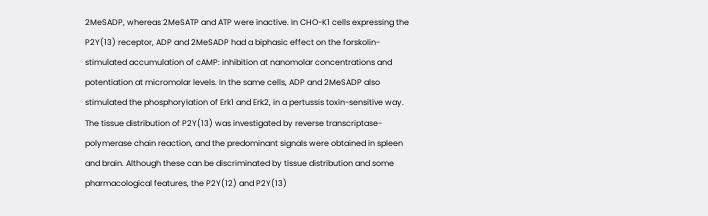2MeSADP, whereas 2MeSATP and ATP were inactive. In CHO-K1 cells expressing the P2Y(13) receptor, ADP and 2MeSADP had a biphasic effect on the forskolin-stimulated accumulation of cAMP: inhibition at nanomolar concentrations and potentiation at micromolar levels. In the same cells, ADP and 2MeSADP also stimulated the phosphorylation of Erk1 and Erk2, in a pertussis toxin-sensitive way. The tissue distribution of P2Y(13) was investigated by reverse transcriptase-polymerase chain reaction, and the predominant signals were obtained in spleen and brain. Although these can be discriminated by tissue distribution and some pharmacological features, the P2Y(12) and P2Y(13)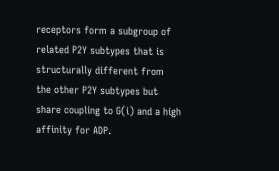receptors form a subgroup of related P2Y subtypes that is structurally different from the other P2Y subtypes but share coupling to G(i) and a high affinity for ADP.